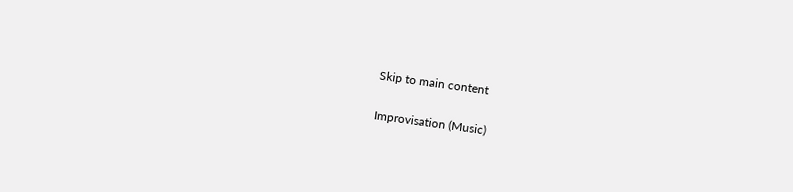Skip to main content

Improvisation (Music)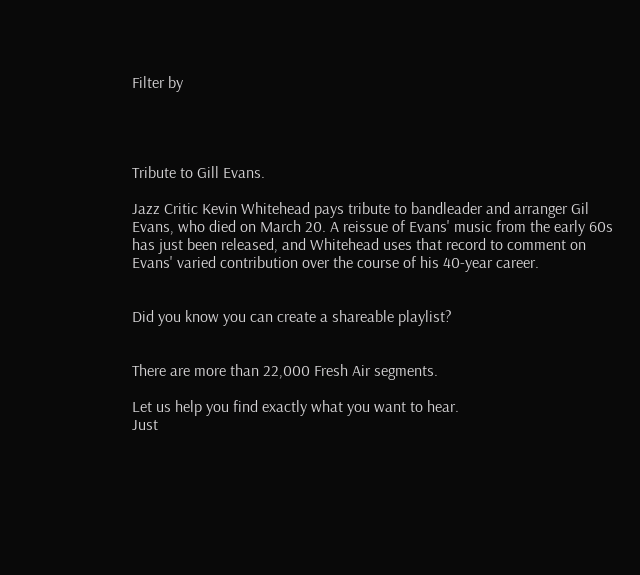Filter by




Tribute to Gill Evans.

Jazz Critic Kevin Whitehead pays tribute to bandleader and arranger Gil Evans, who died on March 20. A reissue of Evans' music from the early 60s has just been released, and Whitehead uses that record to comment on Evans' varied contribution over the course of his 40-year career.


Did you know you can create a shareable playlist?


There are more than 22,000 Fresh Air segments.

Let us help you find exactly what you want to hear.
Just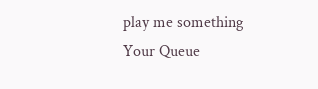play me something
Your Queue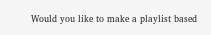Would you like to make a playlist based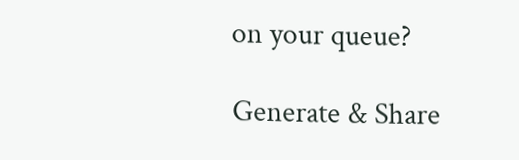on your queue?

Generate & Share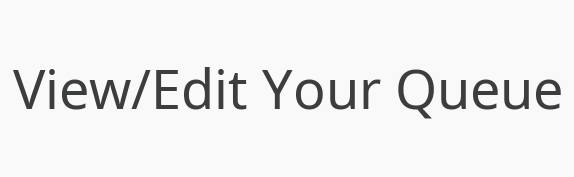View/Edit Your Queue